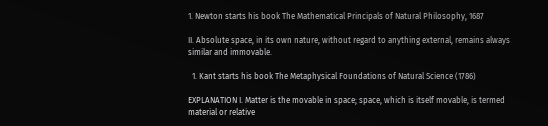1. Newton starts his book The Mathematical Principals of Natural Philosophy, 1687

II. Absolute space, in its own nature, without regard to anything external, remains always similar and immovable.

  1. Kant starts his book The Metaphysical Foundations of Natural Science (1786)

EXPLANATION I. Matter is the movable in space; space, which is itself movable, is termed material or relative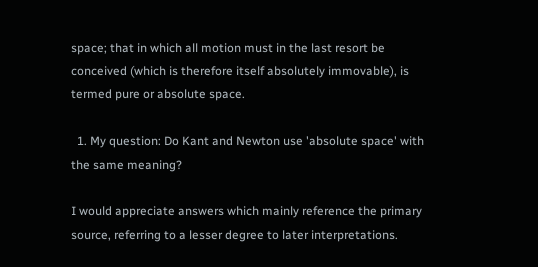space; that in which all motion must in the last resort be conceived (which is therefore itself absolutely immovable), is termed pure or absolute space.

  1. My question: Do Kant and Newton use 'absolute space' with the same meaning?

I would appreciate answers which mainly reference the primary source, referring to a lesser degree to later interpretations.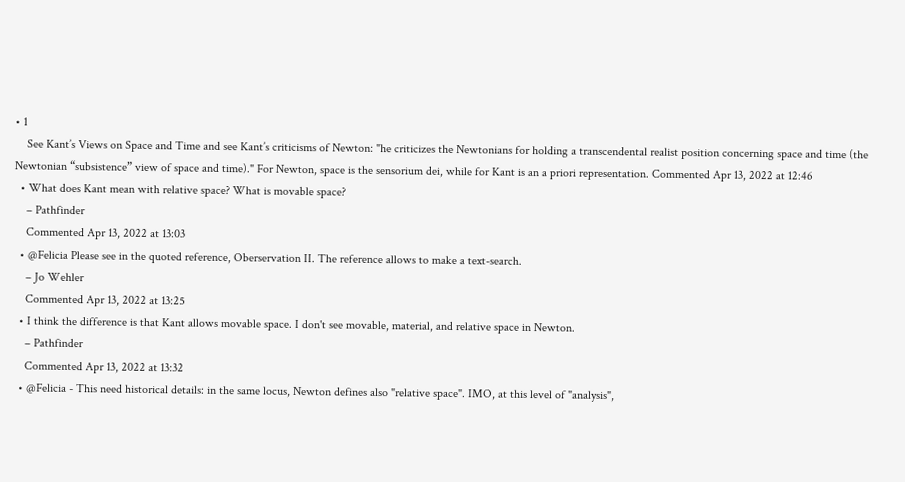• 1
    See Kant’s Views on Space and Time and see Kant’s criticisms of Newton: "he criticizes the Newtonians for holding a transcendental realist position concerning space and time (the Newtonian “subsistence” view of space and time)." For Newton, space is the sensorium dei, while for Kant is an a priori representation. Commented Apr 13, 2022 at 12:46
  • What does Kant mean with relative space? What is movable space?
    – Pathfinder
    Commented Apr 13, 2022 at 13:03
  • @Felicia Please see in the quoted reference, Oberservation II. The reference allows to make a text-search.
    – Jo Wehler
    Commented Apr 13, 2022 at 13:25
  • I think the difference is that Kant allows movable space. I don't see movable, material, and relative space in Newton.
    – Pathfinder
    Commented Apr 13, 2022 at 13:32
  • @Felicia - This need historical details: in the same locus, Newton defines also "relative space". IMO, at this level of "analysis",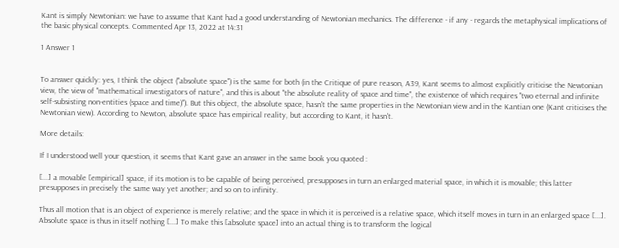Kant is simply Newtonian: we have to assume that Kant had a good understanding of Newtonian mechanics. The difference - if any - regards the metaphysical implications of the basic physical concepts. Commented Apr 13, 2022 at 14:31

1 Answer 1


To answer quickly: yes, I think the object ("absolute space") is the same for both (in the Critique of pure reason, A39, Kant seems to almost explicitly criticise the Newtonian view, the view of "mathematical investigators of nature", and this is about "the absolute reality of space and time", the existence of which requires "two eternal and infinite self-subsisting non-entities (space and time)"). But this object, the absolute space, hasn't the same properties in the Newtonian view and in the Kantian one (Kant criticises the Newtonian view). According to Newton, absolute space has empirical reality, but according to Kant, it hasn't.

More details:

If I understood well your question, it seems that Kant gave an answer in the same book you quoted :

[...] a movable [empirical] space, if its motion is to be capable of being perceived, presupposes in turn an enlarged material space, in which it is movable; this latter presupposes in precisely the same way yet another; and so on to infinity.

Thus all motion that is an object of experience is merely relative; and the space in which it is perceived is a relative space, which itself moves in turn in an enlarged space [...]. Absolute space is thus in itself nothing [...] To make this [absolute space] into an actual thing is to transform the logical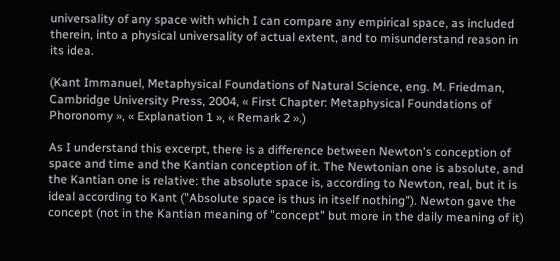universality of any space with which I can compare any empirical space, as included therein, into a physical universality of actual extent, and to misunderstand reason in its idea.

(Kant Immanuel, Metaphysical Foundations of Natural Science, eng. M. Friedman, Cambridge University Press, 2004, « First Chapter: Metaphysical Foundations of Phoronomy », « Explanation 1 », « Remark 2 ».)

As I understand this excerpt, there is a difference between Newton's conception of space and time and the Kantian conception of it. The Newtonian one is absolute, and the Kantian one is relative: the absolute space is, according to Newton, real, but it is ideal according to Kant ("Absolute space is thus in itself nothing"). Newton gave the concept (not in the Kantian meaning of "concept" but more in the daily meaning of it)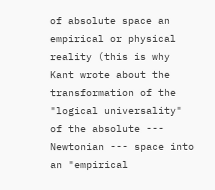of absolute space an empirical or physical reality (this is why Kant wrote about the transformation of the "logical universality" of the absolute --- Newtonian --- space into an "empirical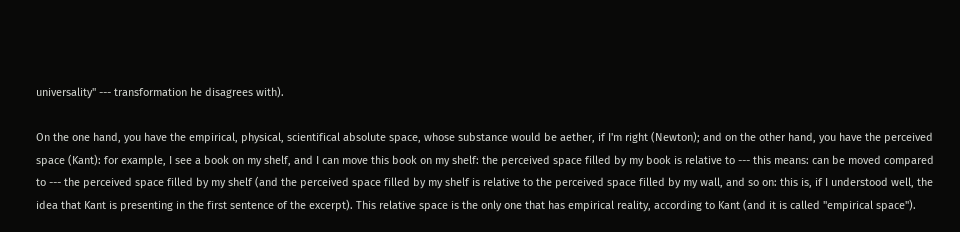universality" --- transformation he disagrees with).

On the one hand, you have the empirical, physical, scientifical absolute space, whose substance would be aether, if I'm right (Newton); and on the other hand, you have the perceived space (Kant): for example, I see a book on my shelf, and I can move this book on my shelf: the perceived space filled by my book is relative to --- this means: can be moved compared to --- the perceived space filled by my shelf (and the perceived space filled by my shelf is relative to the perceived space filled by my wall, and so on: this is, if I understood well, the idea that Kant is presenting in the first sentence of the excerpt). This relative space is the only one that has empirical reality, according to Kant (and it is called "empirical space").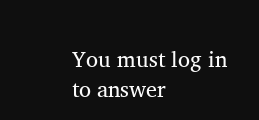You must log in to answer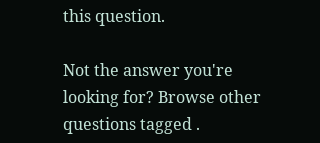this question.

Not the answer you're looking for? Browse other questions tagged .